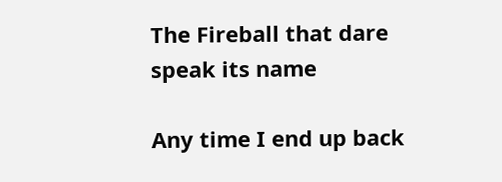The Fireball that dare speak its name

Any time I end up back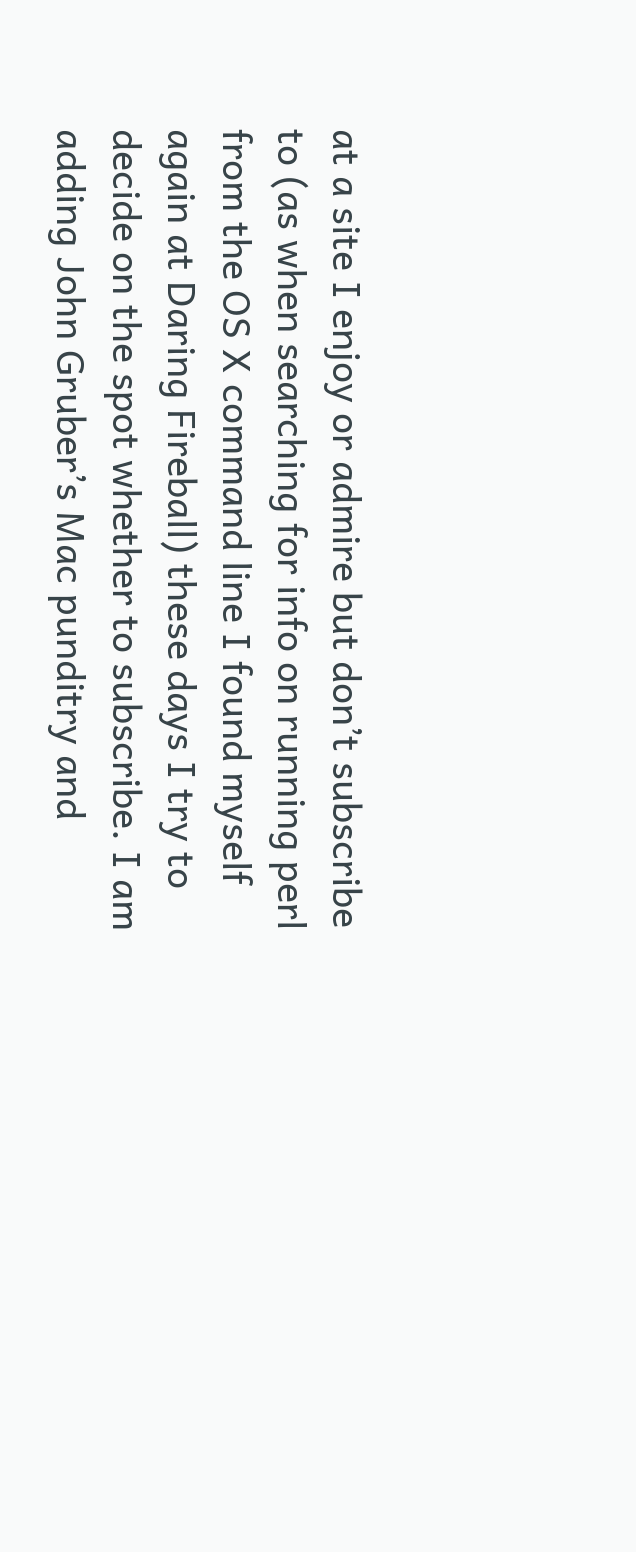at a site I enjoy or admire but don’t subscribe to (as when searching for info on running perl from the OS X command line I found myself again at Daring Fireball) these days I try to decide on the spot whether to subscribe. I am adding John Gruber’s Mac punditry and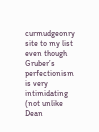curmudgeonry site to my list even though Gruber’s perfectionism is very intimidating (not unlike Dean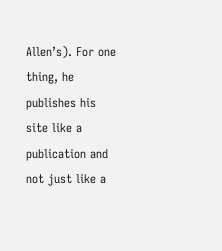Allen’s). For one thing, he publishes his site like a publication and not just like a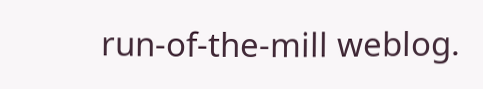run-of-the-mill weblog.